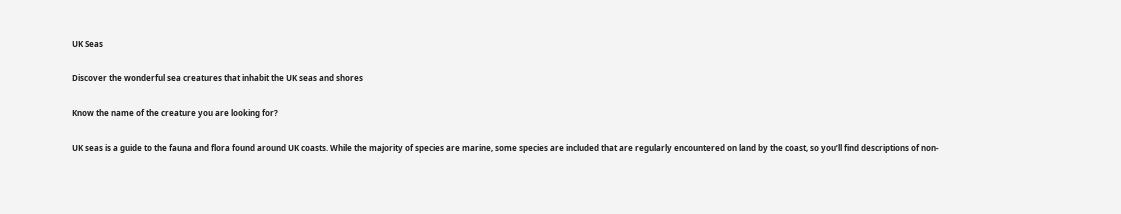UK Seas

Discover the wonderful sea creatures that inhabit the UK seas and shores

Know the name of the creature you are looking for?

UK seas is a guide to the fauna and flora found around UK coasts. While the majority of species are marine, some species are included that are regularly encountered on land by the coast, so you’ll find descriptions of non-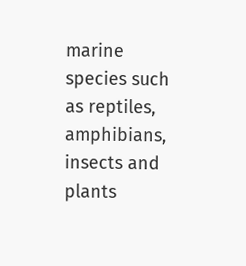marine species such as reptiles, amphibians, insects and plants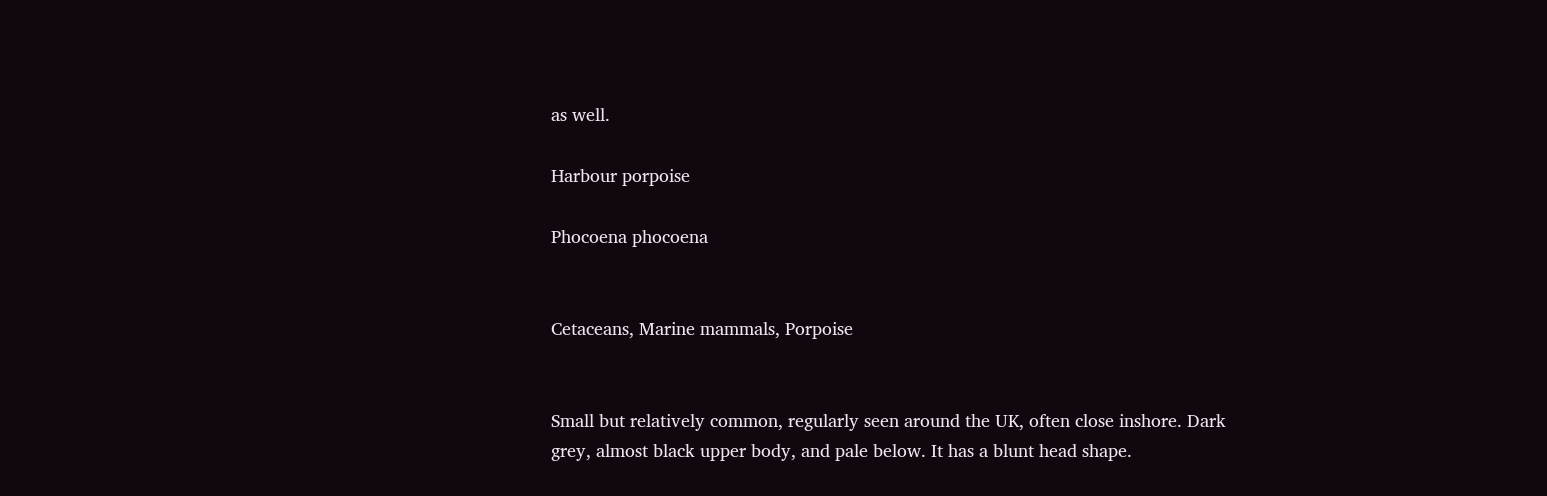as well.

Harbour porpoise

Phocoena phocoena


Cetaceans, Marine mammals, Porpoise


Small but relatively common, regularly seen around the UK, often close inshore. Dark grey, almost black upper body, and pale below. It has a blunt head shape.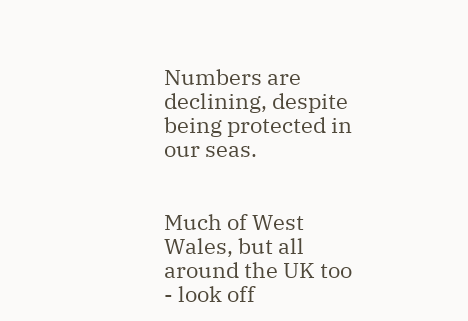Numbers are declining, despite being protected in our seas.


Much of West Wales, but all around the UK too - look off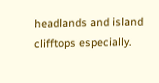headlands and island clifftops especially.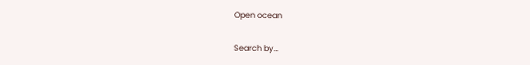Open ocean

Search by…